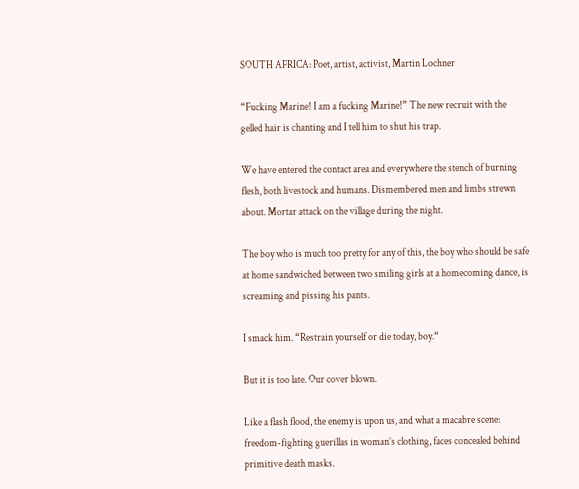SOUTH AFRICA: Poet, artist, activist, Martin Lochner

“Fucking Marine! I am a fucking Marine!” The new recruit with the gelled hair is chanting and I tell him to shut his trap.

We have entered the contact area and everywhere the stench of burning flesh, both livestock and humans. Dismembered men and limbs strewn about. Mortar attack on the village during the night.

The boy who is much too pretty for any of this, the boy who should be safe at home sandwiched between two smiling girls at a homecoming dance, is screaming and pissing his pants.

I smack him. “Restrain yourself or die today, boy.“

But it is too late. Our cover blown.

Like a flash flood, the enemy is upon us, and what a macabre scene: freedom-fighting guerillas in woman’s clothing, faces concealed behind primitive death masks.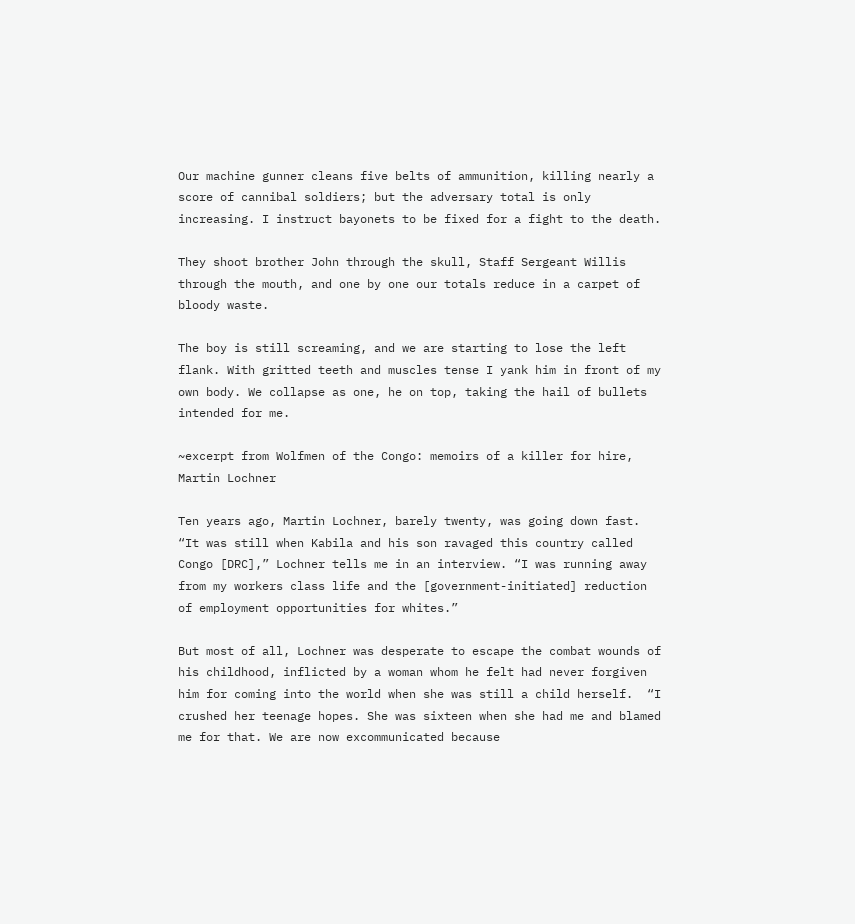Our machine gunner cleans five belts of ammunition, killing nearly a score of cannibal soldiers; but the adversary total is only increasing. I instruct bayonets to be fixed for a fight to the death.

They shoot brother John through the skull, Staff Sergeant Willis through the mouth, and one by one our totals reduce in a carpet of bloody waste.

The boy is still screaming, and we are starting to lose the left flank. With gritted teeth and muscles tense I yank him in front of my own body. We collapse as one, he on top, taking the hail of bullets intended for me.

~excerpt from Wolfmen of the Congo: memoirs of a killer for hire,
Martin Lochner

Ten years ago, Martin Lochner, barely twenty, was going down fast. “It was still when Kabila and his son ravaged this country called Congo [DRC],” Lochner tells me in an interview. “I was running away from my workers class life and the [government-initiated] reduction of employment opportunities for whites.”

But most of all, Lochner was desperate to escape the combat wounds of his childhood, inflicted by a woman whom he felt had never forgiven him for coming into the world when she was still a child herself.  “I crushed her teenage hopes. She was sixteen when she had me and blamed me for that. We are now excommunicated because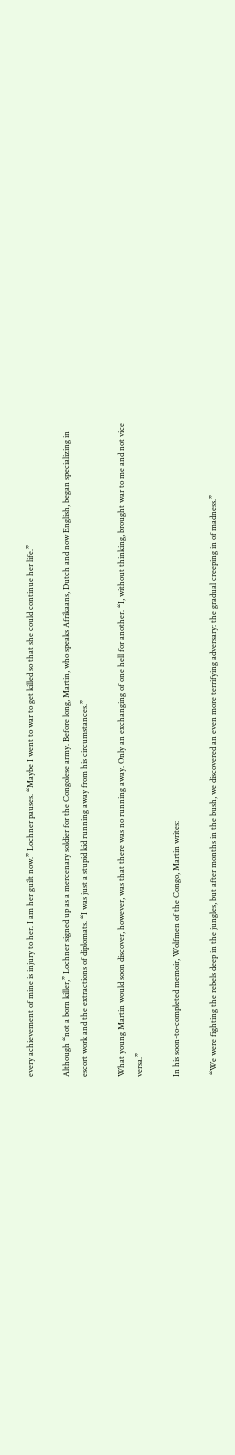every achievement of mine is injury to her. I am her guilt now.” Lochner pauses. “Maybe I went to war to get killed so that she could continue her life.”

Although “not a born killer,” Lochner signed up as a mercenary soldier for the Congolese army. Before long, Martin, who speaks Afrikaans, Dutch and now English, began specializing in escort work and the extractions of diplomats. “I was just a stupid kid running away from his circumstances.”

What young Martin would soon discover, however, was that there was no running away. Only an exchanging of one hell for another. “I, without thinking, brought war to me and not vice versa.”

In his soon-to-completed memoir, Wolfmen of the Congo, Martin writes:

 “We were fighting the rebels deep in the jungles, but after months in the bush, we discovered an even more terrifying adversary: the gradual creeping in of madness.”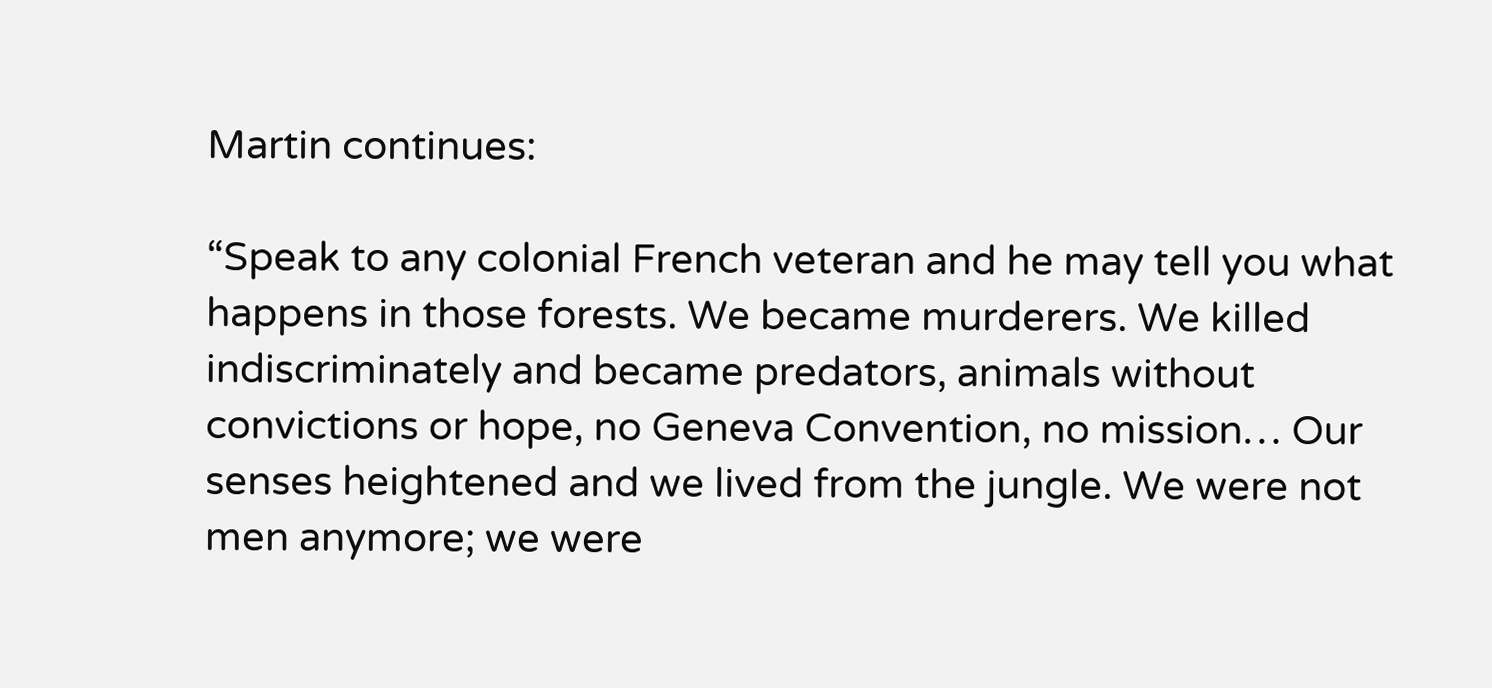Martin continues:

“Speak to any colonial French veteran and he may tell you what happens in those forests. We became murderers. We killed indiscriminately and became predators, animals without convictions or hope, no Geneva Convention, no mission… Our senses heightened and we lived from the jungle. We were not men anymore; we were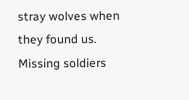stray wolves when they found us. Missing soldiers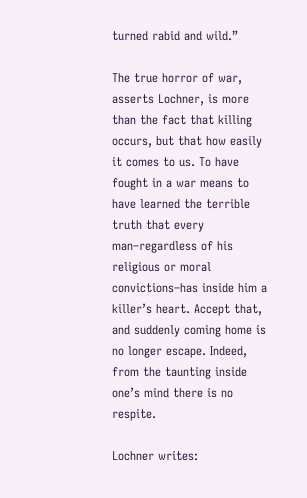turned rabid and wild.”

The true horror of war, asserts Lochner, is more than the fact that killing occurs, but that how easily it comes to us. To have fought in a war means to have learned the terrible truth that every man–regardless of his religious or moral convictions–has inside him a killer’s heart. Accept that, and suddenly coming home is no longer escape. Indeed, from the taunting inside one’s mind there is no respite.

Lochner writes: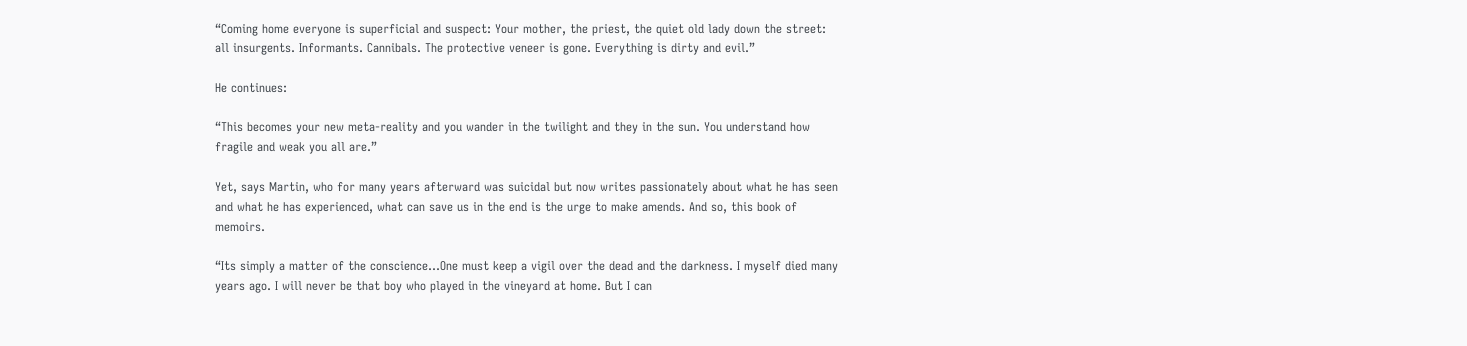“Coming home everyone is superficial and suspect: Your mother, the priest, the quiet old lady down the street: all insurgents. Informants. Cannibals. The protective veneer is gone. Everything is dirty and evil.”

He continues:

“This becomes your new meta-reality and you wander in the twilight and they in the sun. You understand how fragile and weak you all are.”

Yet, says Martin, who for many years afterward was suicidal but now writes passionately about what he has seen and what he has experienced, what can save us in the end is the urge to make amends. And so, this book of memoirs.

“Its simply a matter of the conscience…One must keep a vigil over the dead and the darkness. I myself died many years ago. I will never be that boy who played in the vineyard at home. But I can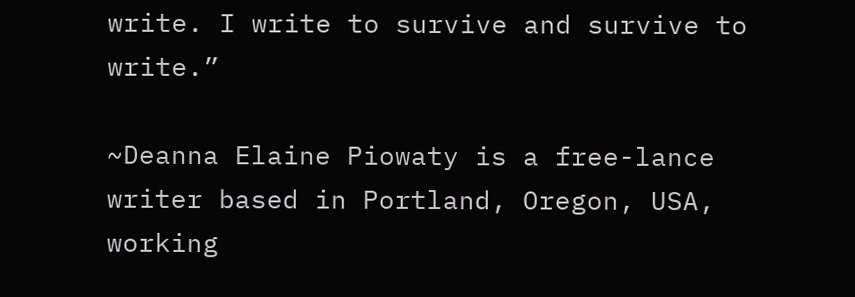write. I write to survive and survive to write.”

~Deanna Elaine Piowaty is a free-lance writer based in Portland, Oregon, USA,
working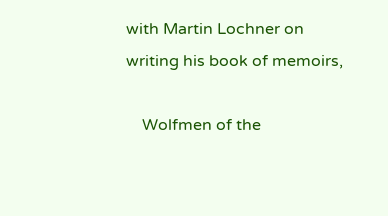with Martin Lochner on writing his book of memoirs,

    Wolfmen of the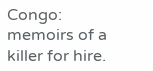Congo: memoirs of a killer for hire.